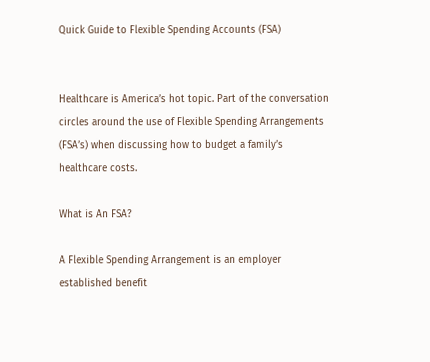Quick Guide to Flexible Spending Accounts (FSA)


Healthcare is America’s hot topic. Part of the conversation circles around the use of Flexible Spending Arrangements (FSA’s) when discussing how to budget a family’s healthcare costs.

What is An FSA?

A Flexible Spending Arrangement is an employer established benefit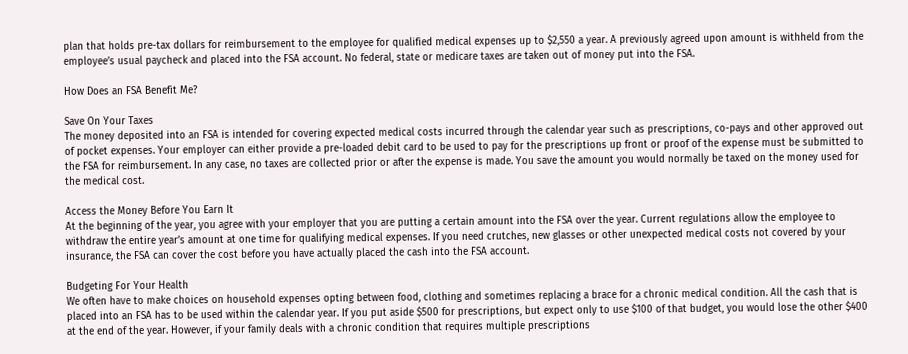plan that holds pre-tax dollars for reimbursement to the employee for qualified medical expenses up to $2,550 a year. A previously agreed upon amount is withheld from the employee’s usual paycheck and placed into the FSA account. No federal, state or medicare taxes are taken out of money put into the FSA.

How Does an FSA Benefit Me?

Save On Your Taxes
The money deposited into an FSA is intended for covering expected medical costs incurred through the calendar year such as prescriptions, co-pays and other approved out of pocket expenses. Your employer can either provide a pre-loaded debit card to be used to pay for the prescriptions up front or proof of the expense must be submitted to the FSA for reimbursement. In any case, no taxes are collected prior or after the expense is made. You save the amount you would normally be taxed on the money used for the medical cost.

Access the Money Before You Earn It
At the beginning of the year, you agree with your employer that you are putting a certain amount into the FSA over the year. Current regulations allow the employee to withdraw the entire year’s amount at one time for qualifying medical expenses. If you need crutches, new glasses or other unexpected medical costs not covered by your insurance, the FSA can cover the cost before you have actually placed the cash into the FSA account.

Budgeting For Your Health
We often have to make choices on household expenses opting between food, clothing and sometimes replacing a brace for a chronic medical condition. All the cash that is placed into an FSA has to be used within the calendar year. If you put aside $500 for prescriptions, but expect only to use $100 of that budget, you would lose the other $400 at the end of the year. However, if your family deals with a chronic condition that requires multiple prescriptions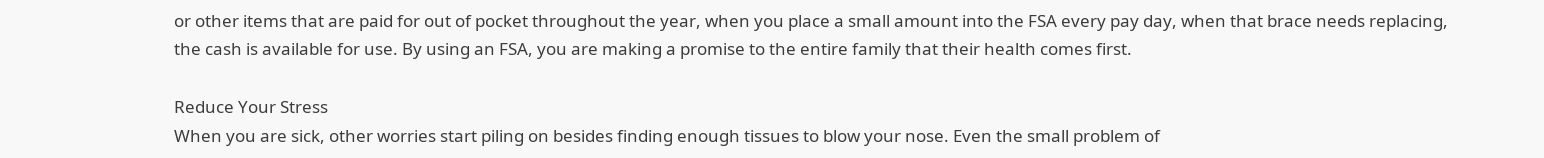or other items that are paid for out of pocket throughout the year, when you place a small amount into the FSA every pay day, when that brace needs replacing, the cash is available for use. By using an FSA, you are making a promise to the entire family that their health comes first.

Reduce Your Stress
When you are sick, other worries start piling on besides finding enough tissues to blow your nose. Even the small problem of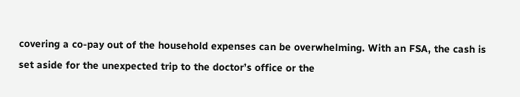covering a co-pay out of the household expenses can be overwhelming. With an FSA, the cash is set aside for the unexpected trip to the doctor’s office or the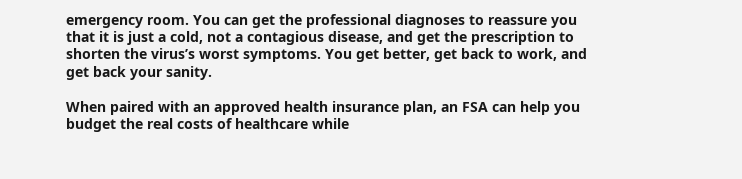emergency room. You can get the professional diagnoses to reassure you that it is just a cold, not a contagious disease, and get the prescription to shorten the virus’s worst symptoms. You get better, get back to work, and get back your sanity.

When paired with an approved health insurance plan, an FSA can help you budget the real costs of healthcare while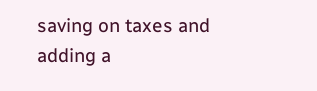saving on taxes and adding a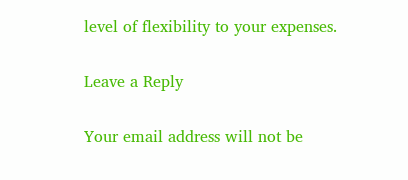level of flexibility to your expenses.

Leave a Reply

Your email address will not be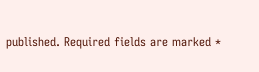published. Required fields are marked *